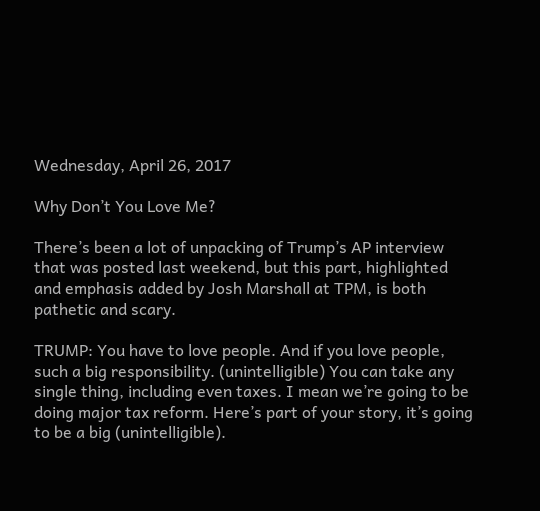Wednesday, April 26, 2017

Why Don’t You Love Me?

There’s been a lot of unpacking of Trump’s AP interview that was posted last weekend, but this part, highlighted and emphasis added by Josh Marshall at TPM, is both pathetic and scary.

TRUMP: You have to love people. And if you love people, such a big responsibility. (unintelligible) You can take any single thing, including even taxes. I mean we’re going to be doing major tax reform. Here’s part of your story, it’s going to be a big (unintelligible).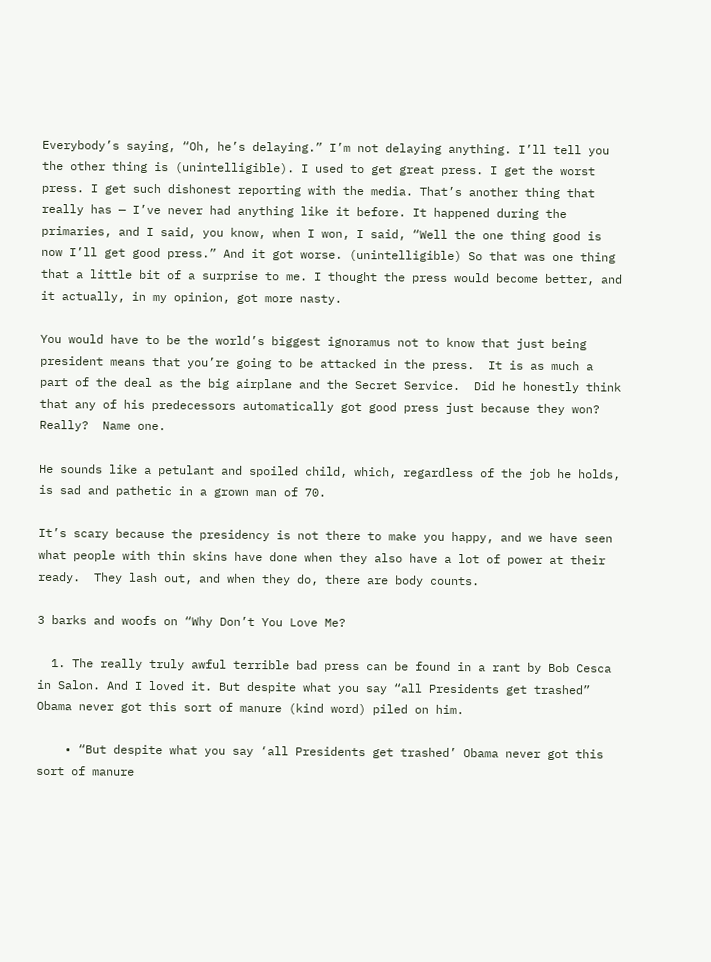Everybody’s saying, “Oh, he’s delaying.” I’m not delaying anything. I’ll tell you the other thing is (unintelligible). I used to get great press. I get the worst press. I get such dishonest reporting with the media. That’s another thing that really has — I’ve never had anything like it before. It happened during the primaries, and I said, you know, when I won, I said, “Well the one thing good is now I’ll get good press.” And it got worse. (unintelligible) So that was one thing that a little bit of a surprise to me. I thought the press would become better, and it actually, in my opinion, got more nasty.

You would have to be the world’s biggest ignoramus not to know that just being president means that you’re going to be attacked in the press.  It is as much a part of the deal as the big airplane and the Secret Service.  Did he honestly think that any of his predecessors automatically got good press just because they won?  Really?  Name one.

He sounds like a petulant and spoiled child, which, regardless of the job he holds, is sad and pathetic in a grown man of 70.

It’s scary because the presidency is not there to make you happy, and we have seen what people with thin skins have done when they also have a lot of power at their ready.  They lash out, and when they do, there are body counts.

3 barks and woofs on “Why Don’t You Love Me?

  1. The really truly awful terrible bad press can be found in a rant by Bob Cesca in Salon. And I loved it. But despite what you say “all Presidents get trashed” Obama never got this sort of manure (kind word) piled on him.

    • “But despite what you say ‘all Presidents get trashed’ Obama never got this sort of manure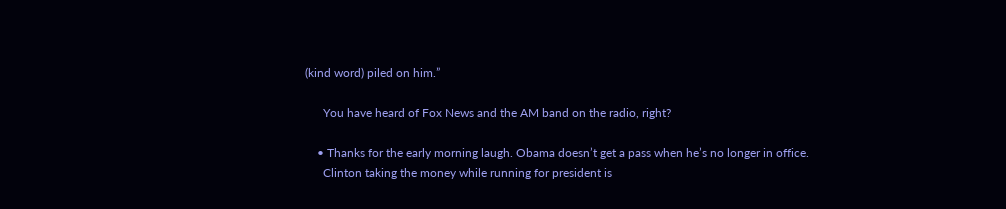(kind word) piled on him.”

      You have heard of Fox News and the AM band on the radio, right?

    • Thanks for the early morning laugh. Obama doesn’t get a pass when he’s no longer in office.
      Clinton taking the money while running for president is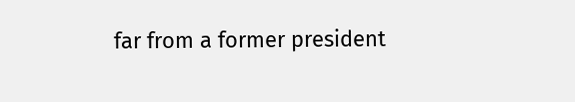far from a former president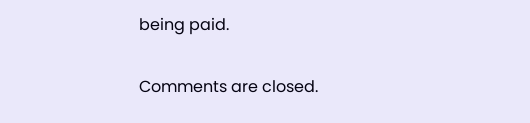being paid.

Comments are closed.